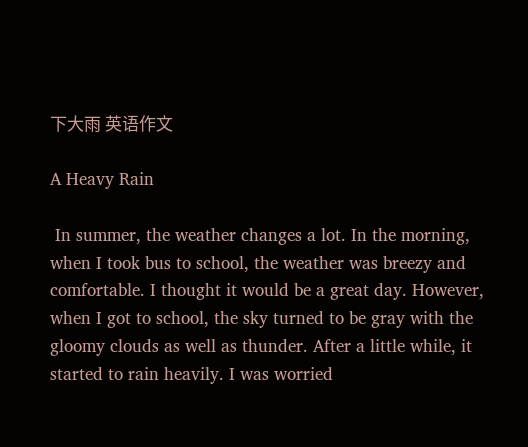下大雨 英语作文

A Heavy Rain

 In summer, the weather changes a lot. In the morning, when I took bus to school, the weather was breezy and comfortable. I thought it would be a great day. However, when I got to school, the sky turned to be gray with the gloomy clouds as well as thunder. After a little while, it started to rain heavily. I was worried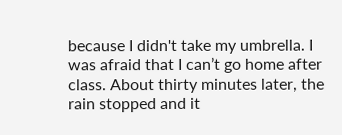because I didn't take my umbrella. I was afraid that I can’t go home after class. About thirty minutes later, the rain stopped and it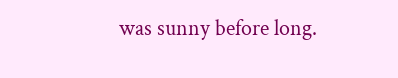was sunny before long.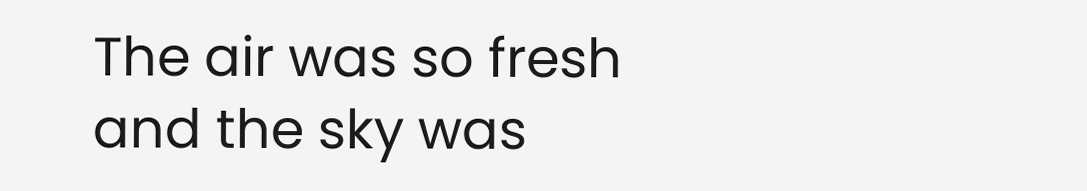The air was so fresh and the sky was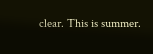clear. This is summer.